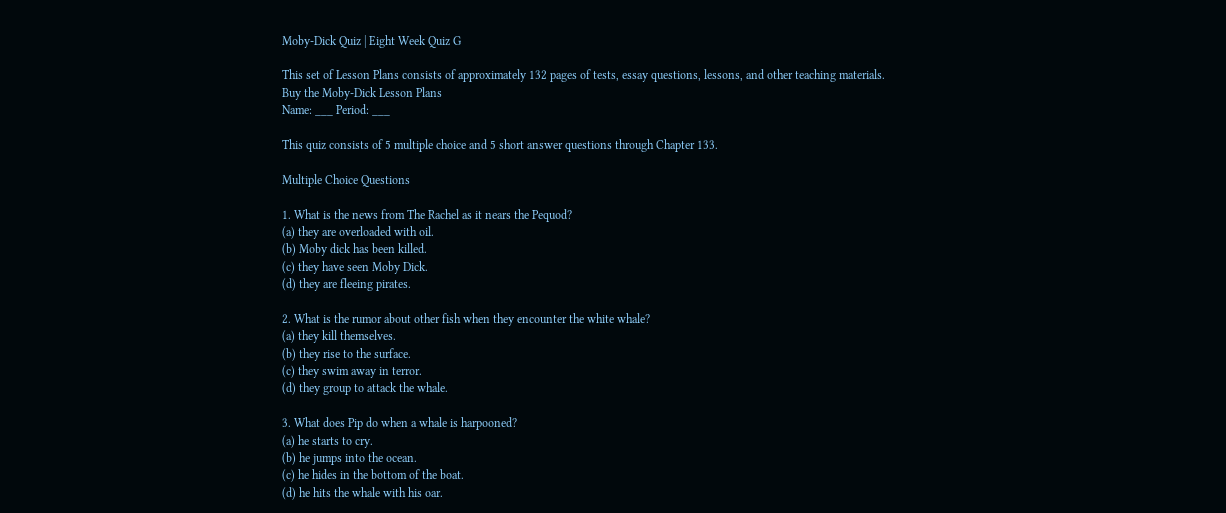Moby-Dick Quiz | Eight Week Quiz G

This set of Lesson Plans consists of approximately 132 pages of tests, essay questions, lessons, and other teaching materials.
Buy the Moby-Dick Lesson Plans
Name: ___ Period: ___

This quiz consists of 5 multiple choice and 5 short answer questions through Chapter 133.

Multiple Choice Questions

1. What is the news from The Rachel as it nears the Pequod?
(a) they are overloaded with oil.
(b) Moby dick has been killed.
(c) they have seen Moby Dick.
(d) they are fleeing pirates.

2. What is the rumor about other fish when they encounter the white whale?
(a) they kill themselves.
(b) they rise to the surface.
(c) they swim away in terror.
(d) they group to attack the whale.

3. What does Pip do when a whale is harpooned?
(a) he starts to cry.
(b) he jumps into the ocean.
(c) he hides in the bottom of the boat.
(d) he hits the whale with his oar.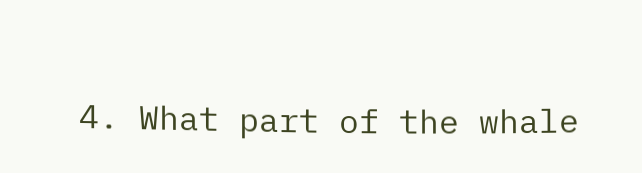4. What part of the whale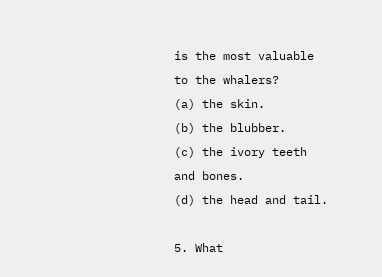is the most valuable to the whalers?
(a) the skin.
(b) the blubber.
(c) the ivory teeth and bones.
(d) the head and tail.

5. What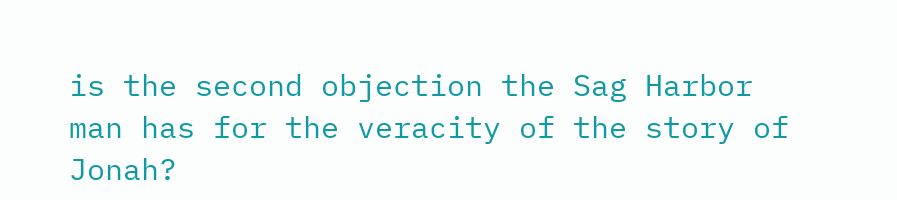is the second objection the Sag Harbor man has for the veracity of the story of Jonah?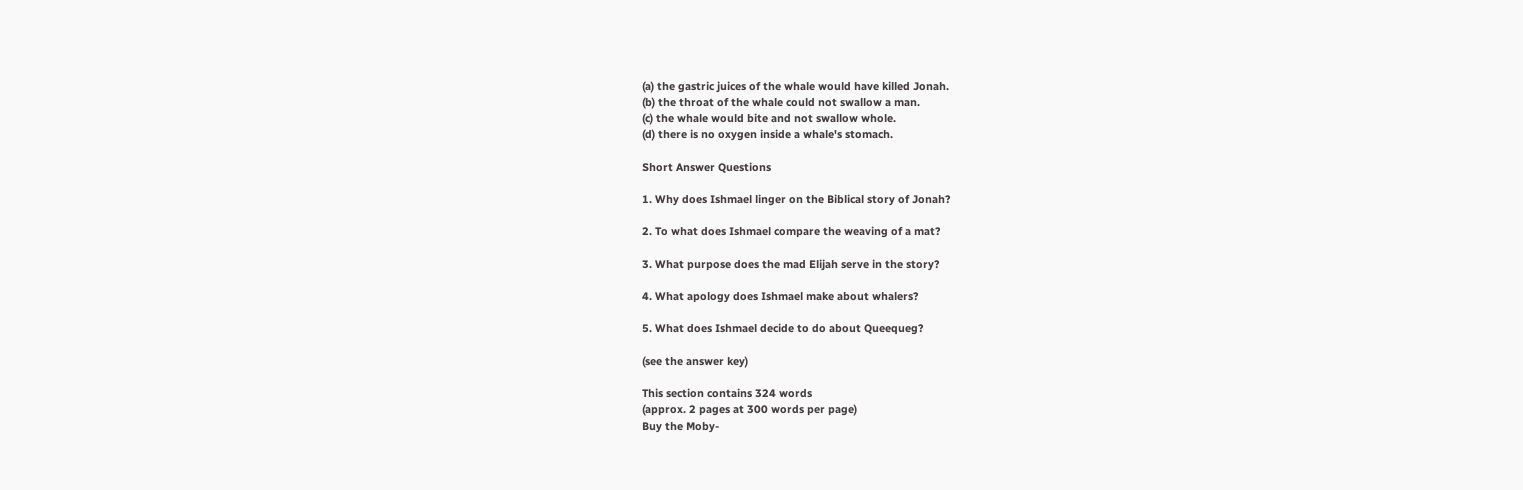(a) the gastric juices of the whale would have killed Jonah.
(b) the throat of the whale could not swallow a man.
(c) the whale would bite and not swallow whole.
(d) there is no oxygen inside a whale's stomach.

Short Answer Questions

1. Why does Ishmael linger on the Biblical story of Jonah?

2. To what does Ishmael compare the weaving of a mat?

3. What purpose does the mad Elijah serve in the story?

4. What apology does Ishmael make about whalers?

5. What does Ishmael decide to do about Queequeg?

(see the answer key)

This section contains 324 words
(approx. 2 pages at 300 words per page)
Buy the Moby-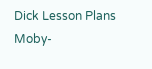Dick Lesson Plans
Moby-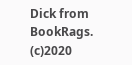Dick from BookRags. (c)2020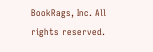BookRags, Inc. All rights reserved.